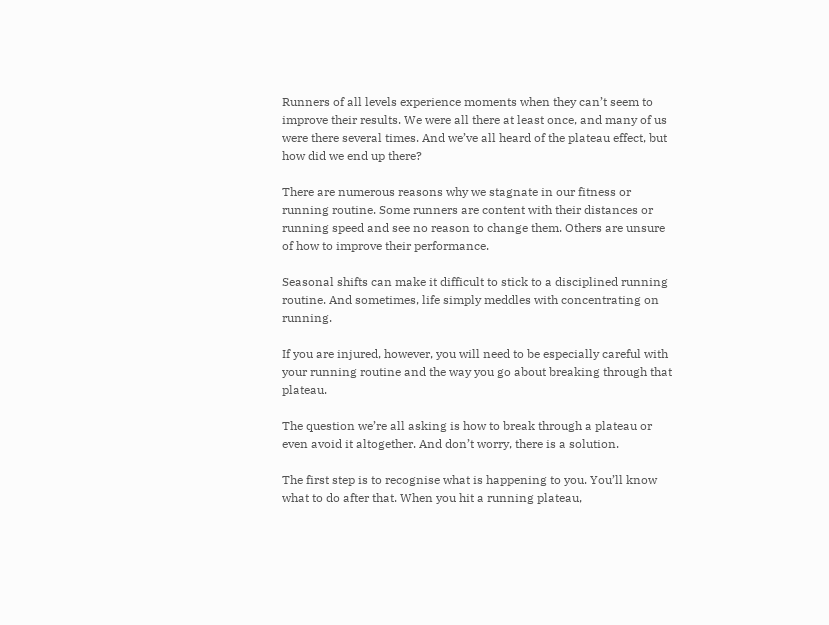Runners of all levels experience moments when they can’t seem to improve their results. We were all there at least once, and many of us were there several times. And we’ve all heard of the plateau effect, but how did we end up there?

There are numerous reasons why we stagnate in our fitness or running routine. Some runners are content with their distances or running speed and see no reason to change them. Others are unsure of how to improve their performance.

Seasonal shifts can make it difficult to stick to a disciplined running routine. And sometimes, life simply meddles with concentrating on running.

If you are injured, however, you will need to be especially careful with your running routine and the way you go about breaking through that plateau.

The question we’re all asking is how to break through a plateau or even avoid it altogether. And don’t worry, there is a solution.

The first step is to recognise what is happening to you. You’ll know what to do after that. When you hit a running plateau,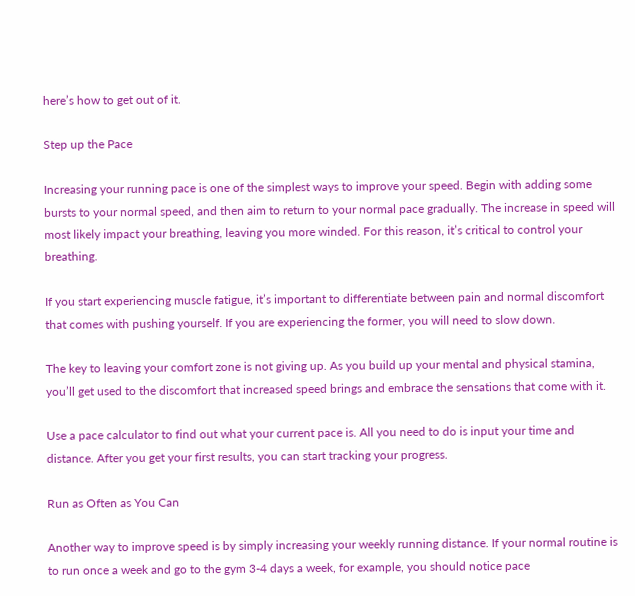here’s how to get out of it.

Step up the Pace

Increasing your running pace is one of the simplest ways to improve your speed. Begin with adding some bursts to your normal speed, and then aim to return to your normal pace gradually. The increase in speed will most likely impact your breathing, leaving you more winded. For this reason, it’s critical to control your breathing.

If you start experiencing muscle fatigue, it’s important to differentiate between pain and normal discomfort that comes with pushing yourself. If you are experiencing the former, you will need to slow down.

The key to leaving your comfort zone is not giving up. As you build up your mental and physical stamina, you’ll get used to the discomfort that increased speed brings and embrace the sensations that come with it.

Use a pace calculator to find out what your current pace is. All you need to do is input your time and distance. After you get your first results, you can start tracking your progress.

Run as Often as You Can

Another way to improve speed is by simply increasing your weekly running distance. If your normal routine is to run once a week and go to the gym 3-4 days a week, for example, you should notice pace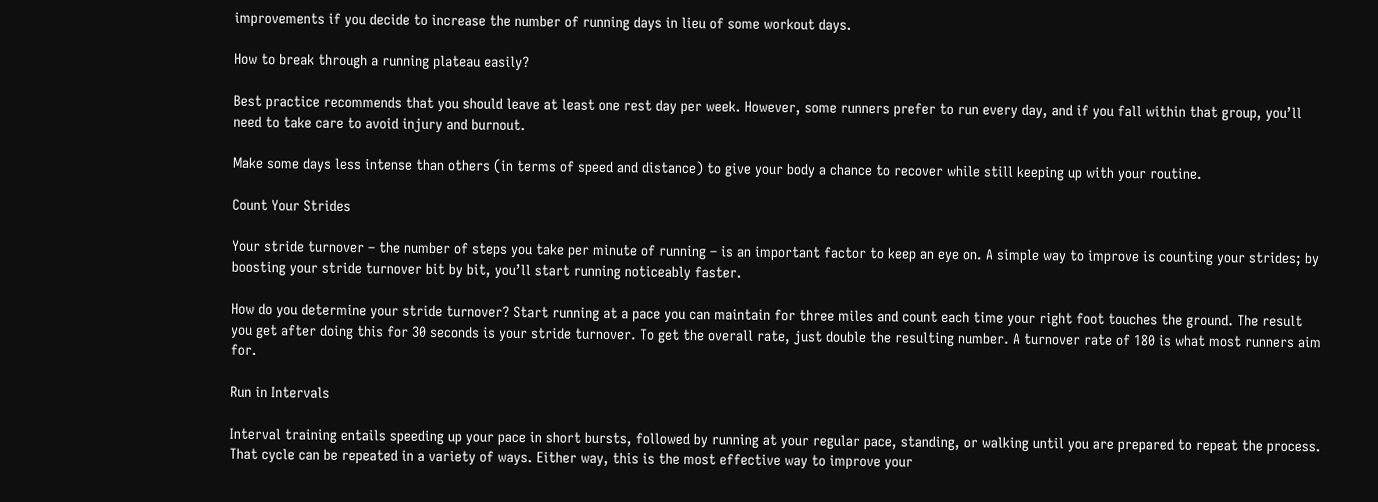improvements if you decide to increase the number of running days in lieu of some workout days.

How to break through a running plateau easily?

Best practice recommends that you should leave at least one rest day per week. However, some runners prefer to run every day, and if you fall within that group, you’ll need to take care to avoid injury and burnout.

Make some days less intense than others (in terms of speed and distance) to give your body a chance to recover while still keeping up with your routine.

Count Your Strides

Your stride turnover – the number of steps you take per minute of running – is an important factor to keep an eye on. A simple way to improve is counting your strides; by boosting your stride turnover bit by bit, you’ll start running noticeably faster.

How do you determine your stride turnover? Start running at a pace you can maintain for three miles and count each time your right foot touches the ground. The result you get after doing this for 30 seconds is your stride turnover. To get the overall rate, just double the resulting number. A turnover rate of 180 is what most runners aim for.

Run in Intervals

Interval training entails speeding up your pace in short bursts, followed by running at your regular pace, standing, or walking until you are prepared to repeat the process. That cycle can be repeated in a variety of ways. Either way, this is the most effective way to improve your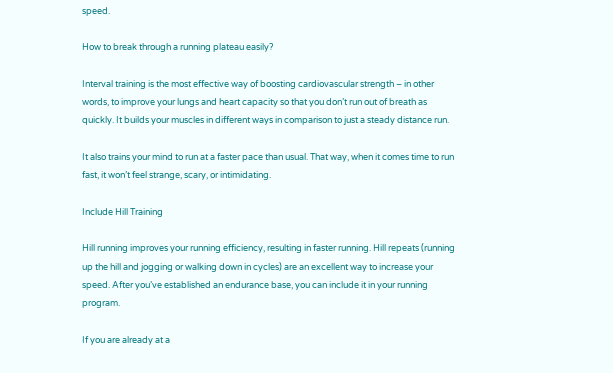speed.

How to break through a running plateau easily?

Interval training is the most effective way of boosting cardiovascular strength – in other words, to improve your lungs and heart capacity so that you don’t run out of breath as quickly. It builds your muscles in different ways in comparison to just a steady distance run.

It also trains your mind to run at a faster pace than usual. That way, when it comes time to run fast, it won’t feel strange, scary, or intimidating.

Include Hill Training

Hill running improves your running efficiency, resulting in faster running. Hill repeats (running up the hill and jogging or walking down in cycles) are an excellent way to increase your speed. After you’ve established an endurance base, you can include it in your running program.

If you are already at a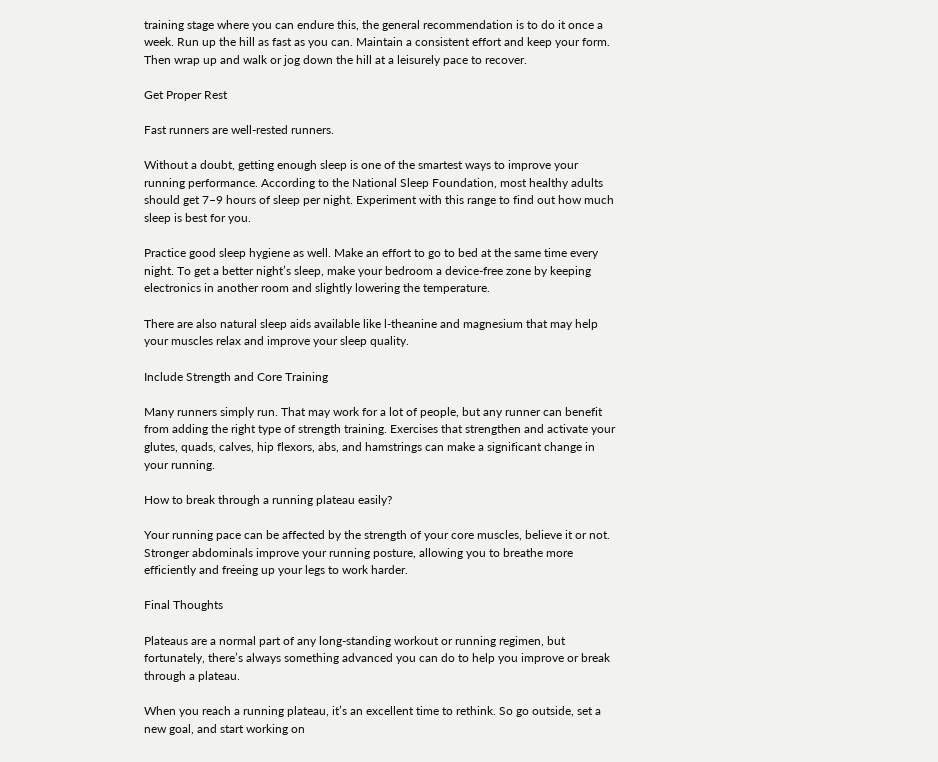training stage where you can endure this, the general recommendation is to do it once a week. Run up the hill as fast as you can. Maintain a consistent effort and keep your form. Then wrap up and walk or jog down the hill at a leisurely pace to recover.

Get Proper Rest

Fast runners are well-rested runners.

Without a doubt, getting enough sleep is one of the smartest ways to improve your running performance. According to the National Sleep Foundation, most healthy adults should get 7–9 hours of sleep per night. Experiment with this range to find out how much sleep is best for you.

Practice good sleep hygiene as well. Make an effort to go to bed at the same time every night. To get a better night’s sleep, make your bedroom a device-free zone by keeping electronics in another room and slightly lowering the temperature.

There are also natural sleep aids available like l-theanine and magnesium that may help your muscles relax and improve your sleep quality.

Include Strength and Core Training

Many runners simply run. That may work for a lot of people, but any runner can benefit from adding the right type of strength training. Exercises that strengthen and activate your glutes, quads, calves, hip flexors, abs, and hamstrings can make a significant change in your running.

How to break through a running plateau easily?

Your running pace can be affected by the strength of your core muscles, believe it or not. Stronger abdominals improve your running posture, allowing you to breathe more efficiently and freeing up your legs to work harder.

Final Thoughts

Plateaus are a normal part of any long-standing workout or running regimen, but fortunately, there’s always something advanced you can do to help you improve or break through a plateau.

When you reach a running plateau, it’s an excellent time to rethink. So go outside, set a new goal, and start working on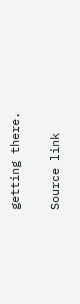getting there.

Source link